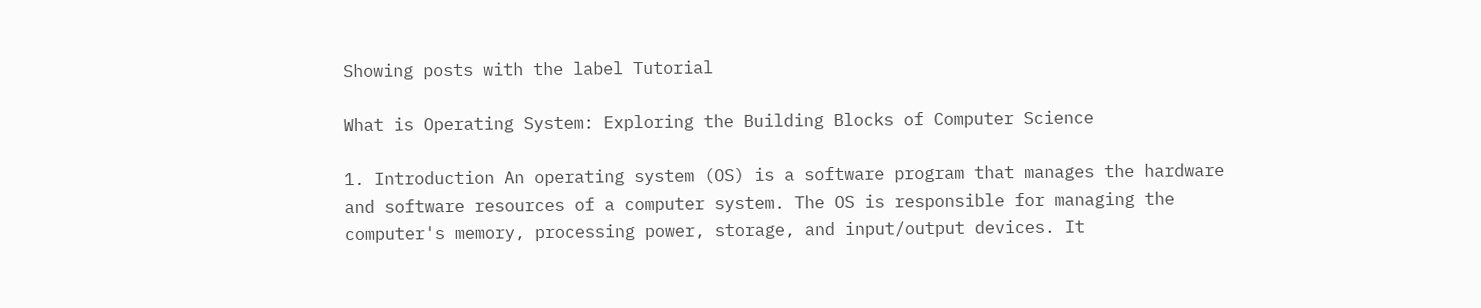Showing posts with the label Tutorial

What is Operating System: Exploring the Building Blocks of Computer Science

1. Introduction An operating system (OS) is a software program that manages the hardware and software resources of a computer system. The OS is responsible for managing the computer's memory, processing power, storage, and input/output devices. It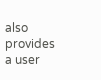also provides a user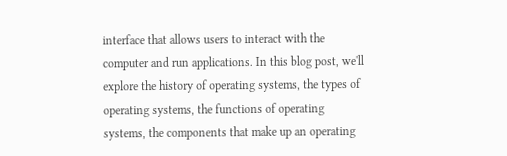interface that allows users to interact with the computer and run applications. In this blog post, we'll explore the history of operating systems, the types of operating systems, the functions of operating systems, the components that make up an operating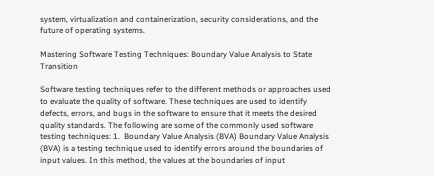system, virtualization and containerization, security considerations, and the future of operating systems.

Mastering Software Testing Techniques: Boundary Value Analysis to State Transition

Software testing techniques refer to the different methods or approaches used to evaluate the quality of software. These techniques are used to identify defects, errors, and bugs in the software to ensure that it meets the desired quality standards. The following are some of the commonly used software testing techniques: 1.  Boundary Value Analysis (BVA) Boundary Value Analysis (BVA) is a testing technique used to identify errors around the boundaries of input values. In this method, the values at the boundaries of input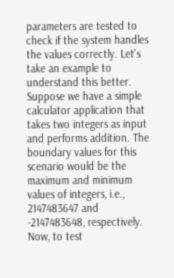parameters are tested to check if the system handles the values correctly. Let's take an example to understand this better. Suppose we have a simple calculator application that takes two integers as input and performs addition. The boundary values for this scenario would be the maximum and minimum values of integers, i.e., 2147483647 and -2147483648, respectively. Now, to test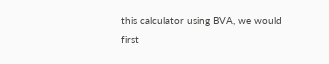this calculator using BVA, we would first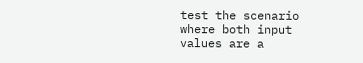test the scenario where both input values are a